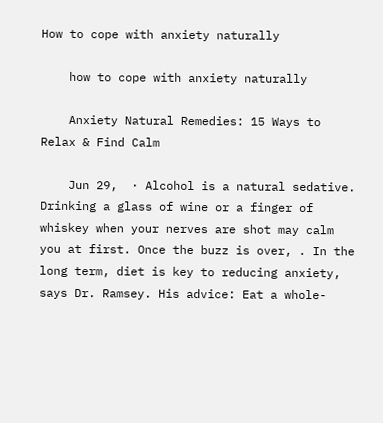How to cope with anxiety naturally

    how to cope with anxiety naturally

    Anxiety Natural Remedies: 15 Ways to Relax & Find Calm

    Jun 29,  · Alcohol is a natural sedative. Drinking a glass of wine or a finger of whiskey when your nerves are shot may calm you at first. Once the buzz is over, . In the long term, diet is key to reducing anxiety, says Dr. Ramsey. His advice: Eat a whole-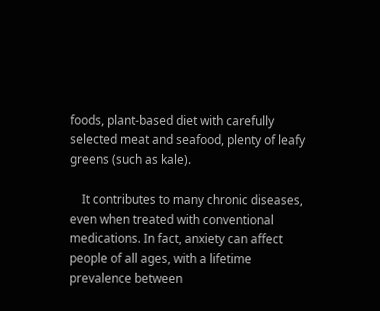foods, plant-based diet with carefully selected meat and seafood, plenty of leafy greens (such as kale).

    It contributes to many chronic diseases, even when treated with conventional medications. In fact, anxiety can affect people of all ages, with a lifetime prevalence between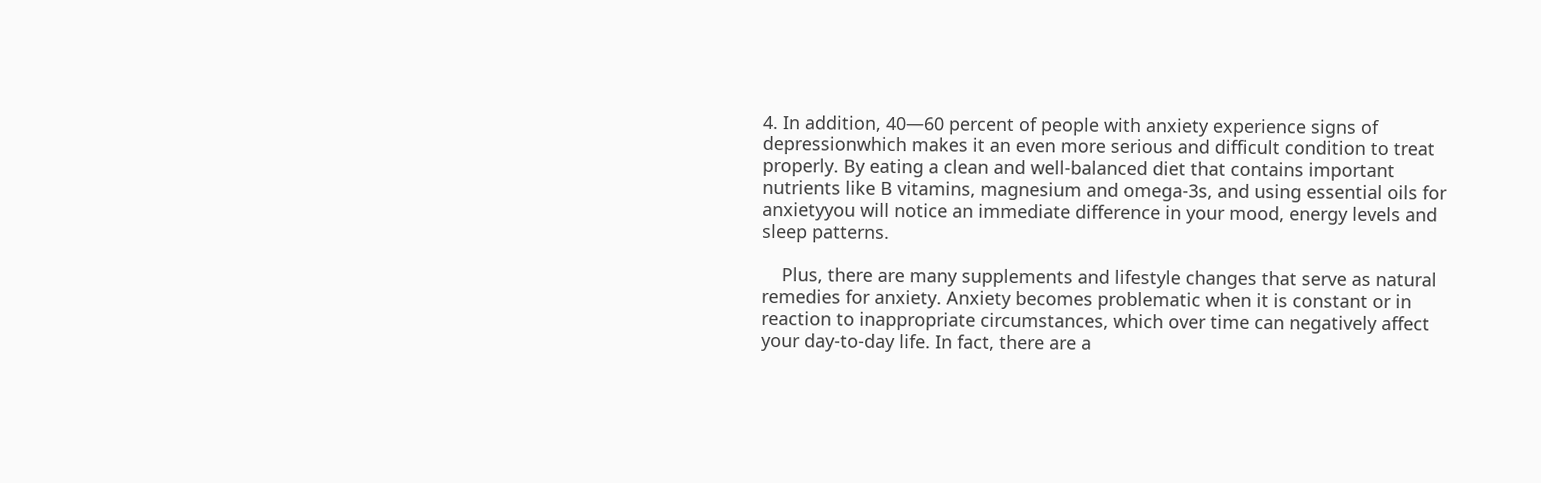4. In addition, 40—60 percent of people with anxiety experience signs of depressionwhich makes it an even more serious and difficult condition to treat properly. By eating a clean and well-balanced diet that contains important nutrients like B vitamins, magnesium and omega-3s, and using essential oils for anxietyyou will notice an immediate difference in your mood, energy levels and sleep patterns.

    Plus, there are many supplements and lifestyle changes that serve as natural remedies for anxiety. Anxiety becomes problematic when it is constant or in reaction to inappropriate circumstances, which over time can negatively affect your day-to-day life. In fact, there are a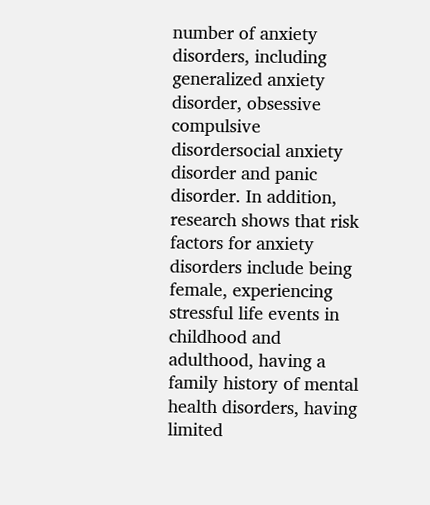number of anxiety disorders, including generalized anxiety disorder, obsessive compulsive disordersocial anxiety disorder and panic disorder. In addition, research shows that risk factors for anxiety disorders include being female, experiencing stressful life events in childhood and adulthood, having a family history of mental health disorders, having limited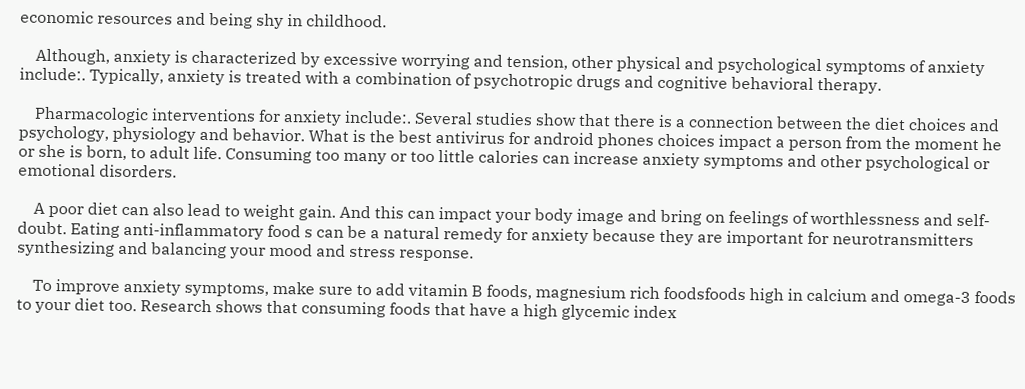economic resources and being shy in childhood.

    Although, anxiety is characterized by excessive worrying and tension, other physical and psychological symptoms of anxiety include:. Typically, anxiety is treated with a combination of psychotropic drugs and cognitive behavioral therapy.

    Pharmacologic interventions for anxiety include:. Several studies show that there is a connection between the diet choices and psychology, physiology and behavior. What is the best antivirus for android phones choices impact a person from the moment he or she is born, to adult life. Consuming too many or too little calories can increase anxiety symptoms and other psychological or emotional disorders.

    A poor diet can also lead to weight gain. And this can impact your body image and bring on feelings of worthlessness and self-doubt. Eating anti-inflammatory food s can be a natural remedy for anxiety because they are important for neurotransmitters synthesizing and balancing your mood and stress response.

    To improve anxiety symptoms, make sure to add vitamin B foods, magnesium rich foodsfoods high in calcium and omega-3 foods to your diet too. Research shows that consuming foods that have a high glycemic index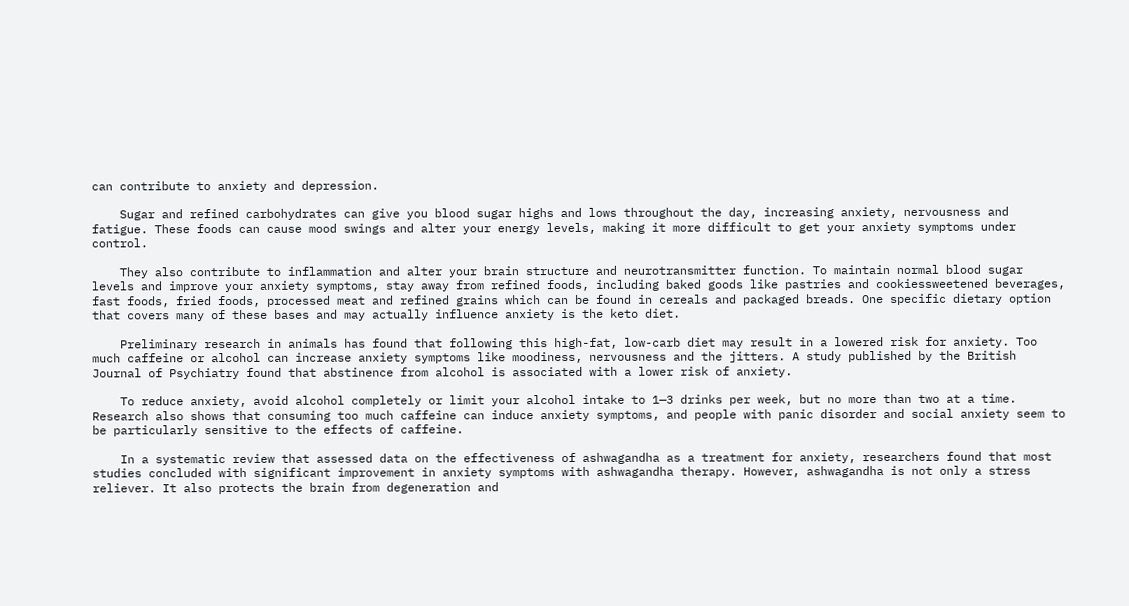can contribute to anxiety and depression.

    Sugar and refined carbohydrates can give you blood sugar highs and lows throughout the day, increasing anxiety, nervousness and fatigue. These foods can cause mood swings and alter your energy levels, making it more difficult to get your anxiety symptoms under control.

    They also contribute to inflammation and alter your brain structure and neurotransmitter function. To maintain normal blood sugar levels and improve your anxiety symptoms, stay away from refined foods, including baked goods like pastries and cookiessweetened beverages, fast foods, fried foods, processed meat and refined grains which can be found in cereals and packaged breads. One specific dietary option that covers many of these bases and may actually influence anxiety is the keto diet.

    Preliminary research in animals has found that following this high-fat, low-carb diet may result in a lowered risk for anxiety. Too much caffeine or alcohol can increase anxiety symptoms like moodiness, nervousness and the jitters. A study published by the British Journal of Psychiatry found that abstinence from alcohol is associated with a lower risk of anxiety.

    To reduce anxiety, avoid alcohol completely or limit your alcohol intake to 1—3 drinks per week, but no more than two at a time. Research also shows that consuming too much caffeine can induce anxiety symptoms, and people with panic disorder and social anxiety seem to be particularly sensitive to the effects of caffeine.

    In a systematic review that assessed data on the effectiveness of ashwagandha as a treatment for anxiety, researchers found that most studies concluded with significant improvement in anxiety symptoms with ashwagandha therapy. However, ashwagandha is not only a stress reliever. It also protects the brain from degeneration and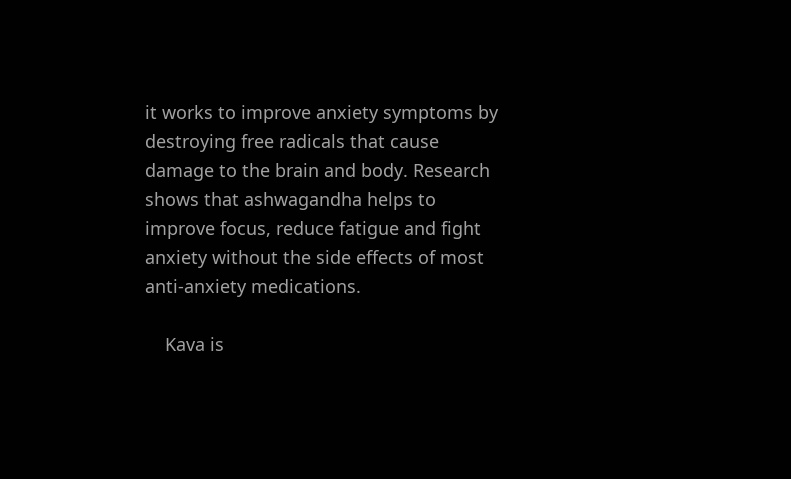it works to improve anxiety symptoms by destroying free radicals that cause damage to the brain and body. Research shows that ashwagandha helps to improve focus, reduce fatigue and fight anxiety without the side effects of most anti-anxiety medications.

    Kava is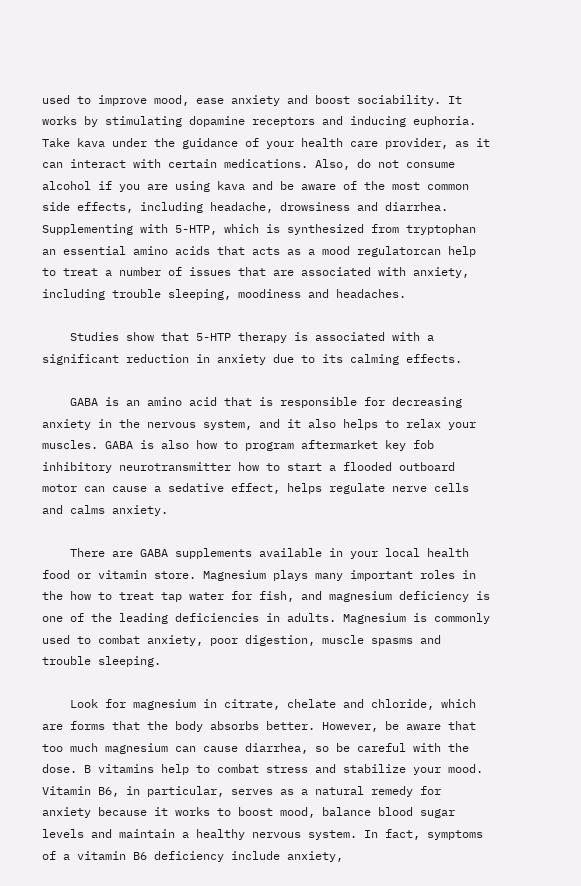used to improve mood, ease anxiety and boost sociability. It works by stimulating dopamine receptors and inducing euphoria. Take kava under the guidance of your health care provider, as it can interact with certain medications. Also, do not consume alcohol if you are using kava and be aware of the most common side effects, including headache, drowsiness and diarrhea. Supplementing with 5-HTP, which is synthesized from tryptophan an essential amino acids that acts as a mood regulatorcan help to treat a number of issues that are associated with anxiety, including trouble sleeping, moodiness and headaches.

    Studies show that 5-HTP therapy is associated with a significant reduction in anxiety due to its calming effects.

    GABA is an amino acid that is responsible for decreasing anxiety in the nervous system, and it also helps to relax your muscles. GABA is also how to program aftermarket key fob inhibitory neurotransmitter how to start a flooded outboard motor can cause a sedative effect, helps regulate nerve cells and calms anxiety.

    There are GABA supplements available in your local health food or vitamin store. Magnesium plays many important roles in the how to treat tap water for fish, and magnesium deficiency is one of the leading deficiencies in adults. Magnesium is commonly used to combat anxiety, poor digestion, muscle spasms and trouble sleeping.

    Look for magnesium in citrate, chelate and chloride, which are forms that the body absorbs better. However, be aware that too much magnesium can cause diarrhea, so be careful with the dose. B vitamins help to combat stress and stabilize your mood. Vitamin B6, in particular, serves as a natural remedy for anxiety because it works to boost mood, balance blood sugar levels and maintain a healthy nervous system. In fact, symptoms of a vitamin B6 deficiency include anxiety,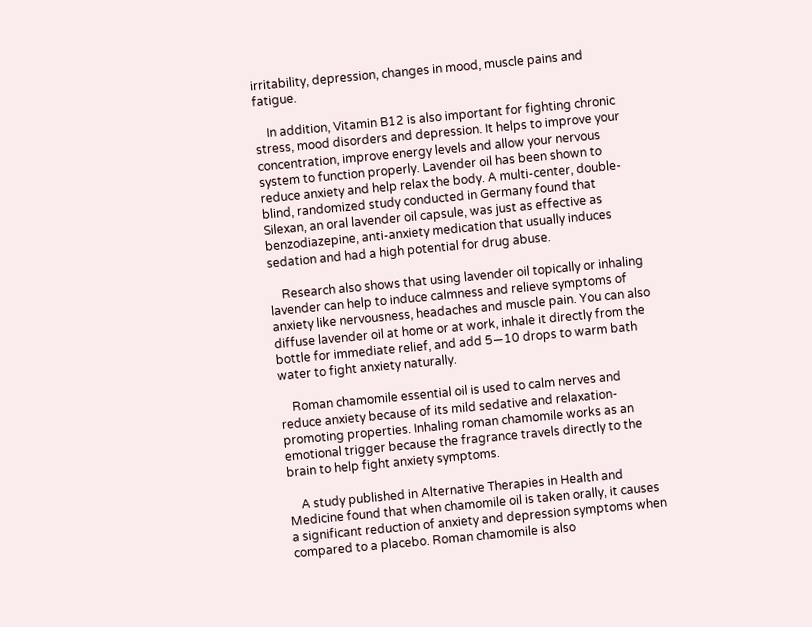irritability, depression, changes in mood, muscle pains and fatigue.

    In addition, Vitamin B12 is also important for fighting chronic stress, mood disorders and depression. It helps to improve your concentration, improve energy levels and allow your nervous system to function properly. Lavender oil has been shown to reduce anxiety and help relax the body. A multi-center, double-blind, randomized study conducted in Germany found that Silexan, an oral lavender oil capsule, was just as effective as benzodiazepine, anti-anxiety medication that usually induces sedation and had a high potential for drug abuse.

    Research also shows that using lavender oil topically or inhaling lavender can help to induce calmness and relieve symptoms of anxiety like nervousness, headaches and muscle pain. You can also diffuse lavender oil at home or at work, inhale it directly from the bottle for immediate relief, and add 5—10 drops to warm bath water to fight anxiety naturally.

    Roman chamomile essential oil is used to calm nerves and reduce anxiety because of its mild sedative and relaxation-promoting properties. Inhaling roman chamomile works as an emotional trigger because the fragrance travels directly to the brain to help fight anxiety symptoms.

    A study published in Alternative Therapies in Health and Medicine found that when chamomile oil is taken orally, it causes a significant reduction of anxiety and depression symptoms when compared to a placebo. Roman chamomile is also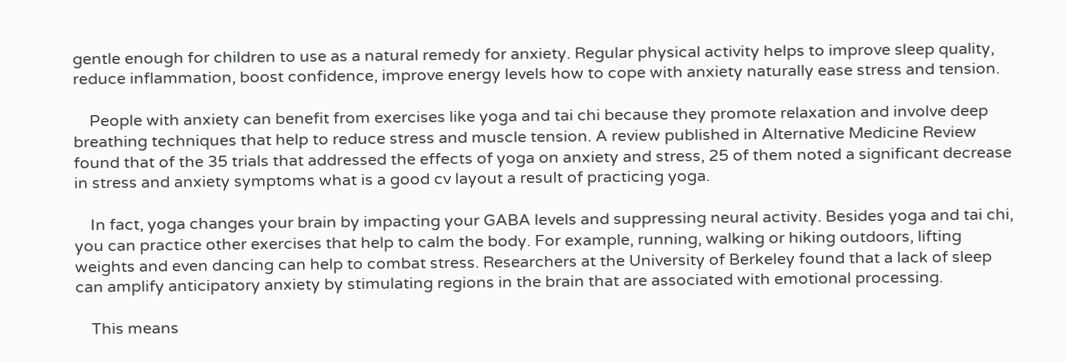gentle enough for children to use as a natural remedy for anxiety. Regular physical activity helps to improve sleep quality, reduce inflammation, boost confidence, improve energy levels how to cope with anxiety naturally ease stress and tension.

    People with anxiety can benefit from exercises like yoga and tai chi because they promote relaxation and involve deep breathing techniques that help to reduce stress and muscle tension. A review published in Alternative Medicine Review found that of the 35 trials that addressed the effects of yoga on anxiety and stress, 25 of them noted a significant decrease in stress and anxiety symptoms what is a good cv layout a result of practicing yoga.

    In fact, yoga changes your brain by impacting your GABA levels and suppressing neural activity. Besides yoga and tai chi, you can practice other exercises that help to calm the body. For example, running, walking or hiking outdoors, lifting weights and even dancing can help to combat stress. Researchers at the University of Berkeley found that a lack of sleep can amplify anticipatory anxiety by stimulating regions in the brain that are associated with emotional processing.

    This means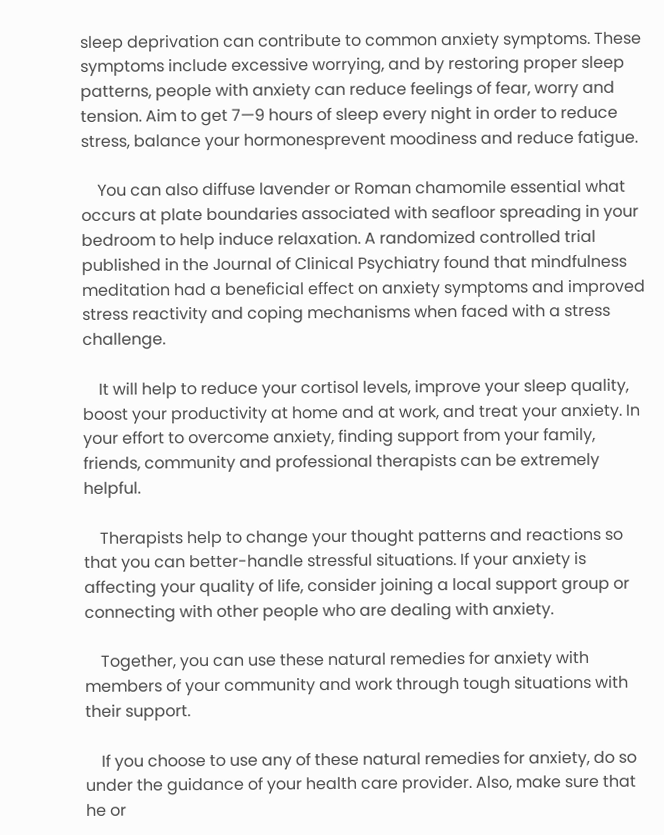sleep deprivation can contribute to common anxiety symptoms. These symptoms include excessive worrying, and by restoring proper sleep patterns, people with anxiety can reduce feelings of fear, worry and tension. Aim to get 7—9 hours of sleep every night in order to reduce stress, balance your hormonesprevent moodiness and reduce fatigue.

    You can also diffuse lavender or Roman chamomile essential what occurs at plate boundaries associated with seafloor spreading in your bedroom to help induce relaxation. A randomized controlled trial published in the Journal of Clinical Psychiatry found that mindfulness meditation had a beneficial effect on anxiety symptoms and improved stress reactivity and coping mechanisms when faced with a stress challenge.

    It will help to reduce your cortisol levels, improve your sleep quality, boost your productivity at home and at work, and treat your anxiety. In your effort to overcome anxiety, finding support from your family, friends, community and professional therapists can be extremely helpful.

    Therapists help to change your thought patterns and reactions so that you can better-handle stressful situations. If your anxiety is affecting your quality of life, consider joining a local support group or connecting with other people who are dealing with anxiety.

    Together, you can use these natural remedies for anxiety with members of your community and work through tough situations with their support.

    If you choose to use any of these natural remedies for anxiety, do so under the guidance of your health care provider. Also, make sure that he or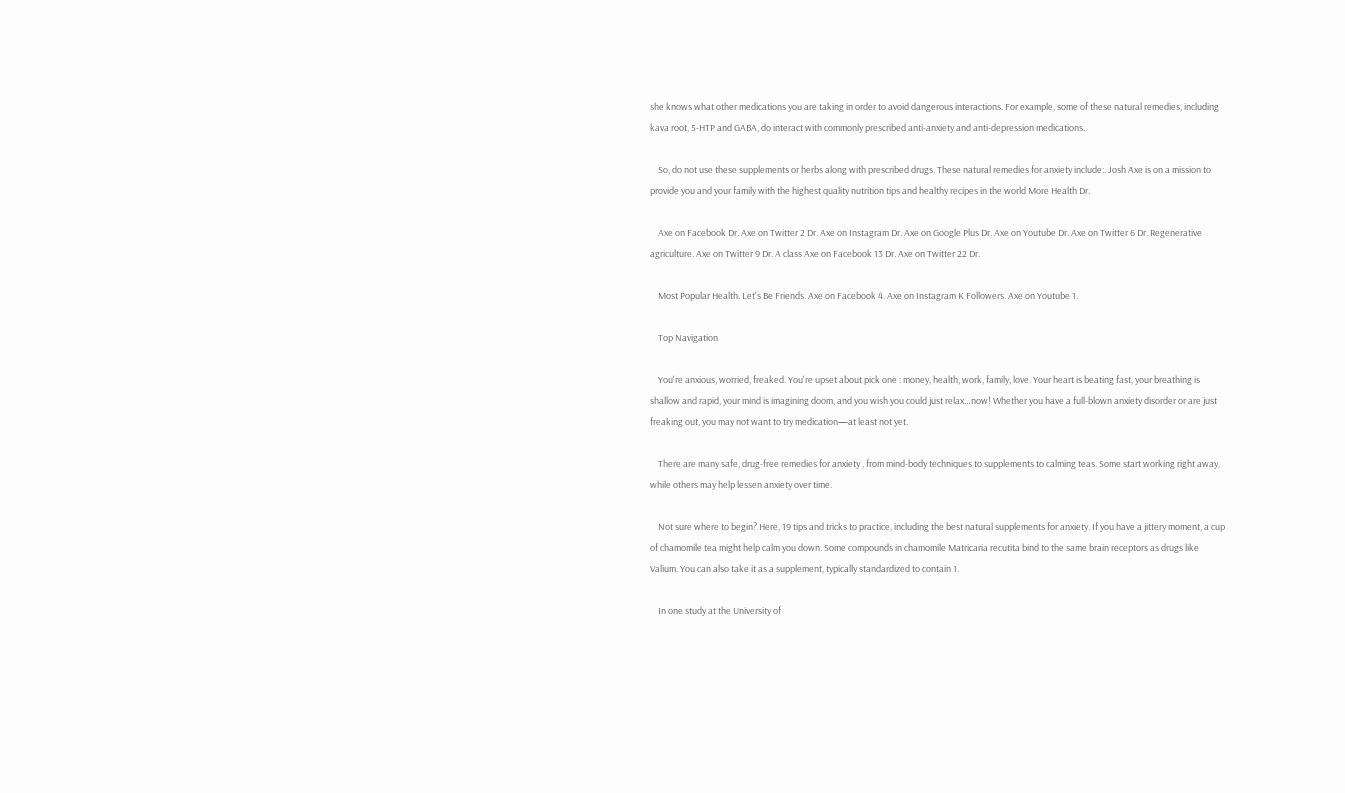she knows what other medications you are taking in order to avoid dangerous interactions. For example, some of these natural remedies, including kava root, 5-HTP and GABA, do interact with commonly prescribed anti-anxiety and anti-depression medications.

    So, do not use these supplements or herbs along with prescribed drugs. These natural remedies for anxiety include:. Josh Axe is on a mission to provide you and your family with the highest quality nutrition tips and healthy recipes in the world More Health Dr.

    Axe on Facebook Dr. Axe on Twitter 2 Dr. Axe on Instagram Dr. Axe on Google Plus Dr. Axe on Youtube Dr. Axe on Twitter 6 Dr. Regenerative agriculture. Axe on Twitter 9 Dr. A class Axe on Facebook 13 Dr. Axe on Twitter 22 Dr.

    Most Popular Health. Let's Be Friends. Axe on Facebook 4. Axe on Instagram K Followers. Axe on Youtube 1.

    Top Navigation

    You're anxious, worried, freaked. You're upset about pick one : money, health, work, family, love. Your heart is beating fast, your breathing is shallow and rapid, your mind is imagining doom, and you wish you could just relax…now! Whether you have a full-blown anxiety disorder or are just freaking out, you may not want to try medication—at least not yet.

    There are many safe, drug-free remedies for anxiety , from mind-body techniques to supplements to calming teas. Some start working right away, while others may help lessen anxiety over time.

    Not sure where to begin? Here, 19 tips and tricks to practice, including the best natural supplements for anxiety. If you have a jittery moment, a cup of chamomile tea might help calm you down. Some compounds in chamomile Matricaria recutita bind to the same brain receptors as drugs like Valium. You can also take it as a supplement, typically standardized to contain 1.

    In one study at the University of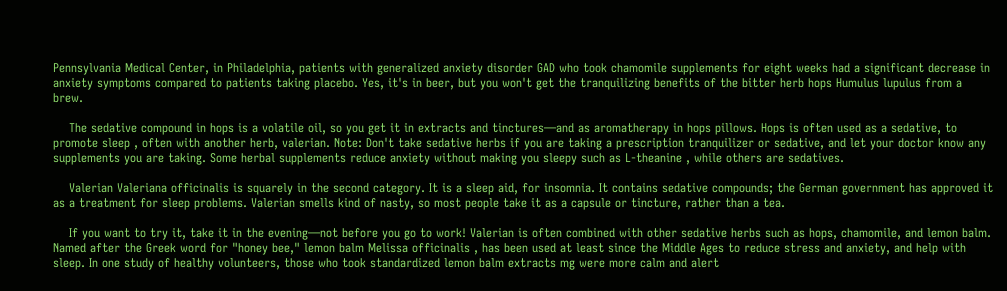Pennsylvania Medical Center, in Philadelphia, patients with generalized anxiety disorder GAD who took chamomile supplements for eight weeks had a significant decrease in anxiety symptoms compared to patients taking placebo. Yes, it's in beer, but you won't get the tranquilizing benefits of the bitter herb hops Humulus lupulus from a brew.

    The sedative compound in hops is a volatile oil, so you get it in extracts and tinctures—and as aromatherapy in hops pillows. Hops is often used as a sedative, to promote sleep , often with another herb, valerian. Note: Don't take sedative herbs if you are taking a prescription tranquilizer or sedative, and let your doctor know any supplements you are taking. Some herbal supplements reduce anxiety without making you sleepy such as L-theanine , while others are sedatives.

    Valerian Valeriana officinalis is squarely in the second category. It is a sleep aid, for insomnia. It contains sedative compounds; the German government has approved it as a treatment for sleep problems. Valerian smells kind of nasty, so most people take it as a capsule or tincture, rather than a tea.

    If you want to try it, take it in the evening—not before you go to work! Valerian is often combined with other sedative herbs such as hops, chamomile, and lemon balm. Named after the Greek word for "honey bee," lemon balm Melissa officinalis , has been used at least since the Middle Ages to reduce stress and anxiety, and help with sleep. In one study of healthy volunteers, those who took standardized lemon balm extracts mg were more calm and alert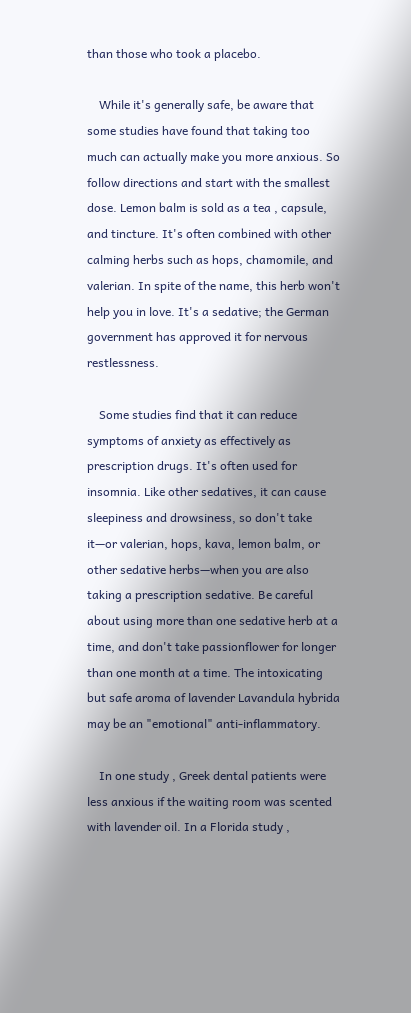than those who took a placebo.

    While it's generally safe, be aware that some studies have found that taking too much can actually make you more anxious. So follow directions and start with the smallest dose. Lemon balm is sold as a tea , capsule, and tincture. It's often combined with other calming herbs such as hops, chamomile, and valerian. In spite of the name, this herb won't help you in love. It's a sedative; the German government has approved it for nervous restlessness.

    Some studies find that it can reduce symptoms of anxiety as effectively as prescription drugs. It's often used for insomnia. Like other sedatives, it can cause sleepiness and drowsiness, so don't take it—or valerian, hops, kava, lemon balm, or other sedative herbs—when you are also taking a prescription sedative. Be careful about using more than one sedative herb at a time, and don't take passionflower for longer than one month at a time. The intoxicating but safe aroma of lavender Lavandula hybrida may be an "emotional" anti-inflammatory.

    In one study , Greek dental patients were less anxious if the waiting room was scented with lavender oil. In a Florida study ,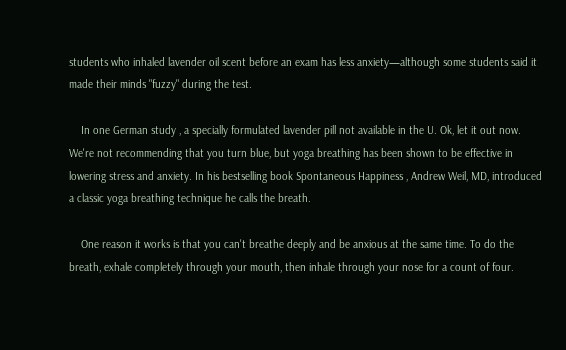students who inhaled lavender oil scent before an exam has less anxiety—although some students said it made their minds "fuzzy" during the test.

    In one German study , a specially formulated lavender pill not available in the U. Ok, let it out now. We're not recommending that you turn blue, but yoga breathing has been shown to be effective in lowering stress and anxiety. In his bestselling book Spontaneous Happiness , Andrew Weil, MD, introduced a classic yoga breathing technique he calls the breath.

    One reason it works is that you can't breathe deeply and be anxious at the same time. To do the breath, exhale completely through your mouth, then inhale through your nose for a count of four.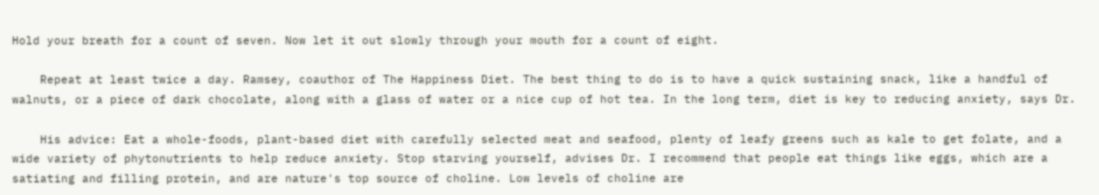Hold your breath for a count of seven. Now let it out slowly through your mouth for a count of eight.

    Repeat at least twice a day. Ramsey, coauthor of The Happiness Diet. The best thing to do is to have a quick sustaining snack, like a handful of walnuts, or a piece of dark chocolate, along with a glass of water or a nice cup of hot tea. In the long term, diet is key to reducing anxiety, says Dr.

    His advice: Eat a whole-foods, plant-based diet with carefully selected meat and seafood, plenty of leafy greens such as kale to get folate, and a wide variety of phytonutrients to help reduce anxiety. Stop starving yourself, advises Dr. I recommend that people eat things like eggs, which are a satiating and filling protein, and are nature's top source of choline. Low levels of choline are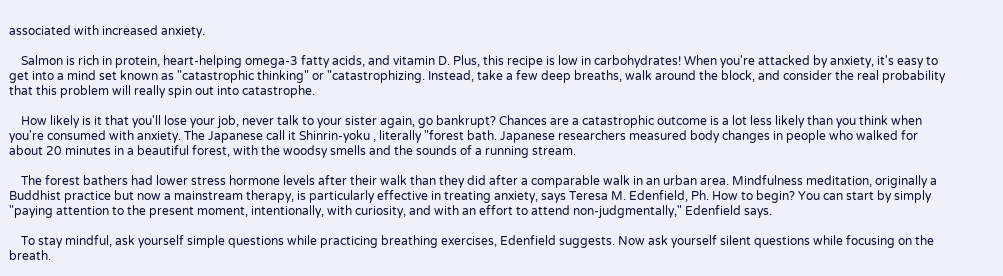associated with increased anxiety.

    Salmon is rich in protein, heart-helping omega-3 fatty acids, and vitamin D. Plus, this recipe is low in carbohydrates! When you're attacked by anxiety, it's easy to get into a mind set known as "catastrophic thinking" or "catastrophizing. Instead, take a few deep breaths, walk around the block, and consider the real probability that this problem will really spin out into catastrophe.

    How likely is it that you'll lose your job, never talk to your sister again, go bankrupt? Chances are a catastrophic outcome is a lot less likely than you think when you're consumed with anxiety. The Japanese call it Shinrin-yoku , literally "forest bath. Japanese researchers measured body changes in people who walked for about 20 minutes in a beautiful forest, with the woodsy smells and the sounds of a running stream.

    The forest bathers had lower stress hormone levels after their walk than they did after a comparable walk in an urban area. Mindfulness meditation, originally a Buddhist practice but now a mainstream therapy, is particularly effective in treating anxiety, says Teresa M. Edenfield, Ph. How to begin? You can start by simply "paying attention to the present moment, intentionally, with curiosity, and with an effort to attend non-judgmentally," Edenfield says.

    To stay mindful, ask yourself simple questions while practicing breathing exercises, Edenfield suggests. Now ask yourself silent questions while focusing on the breath.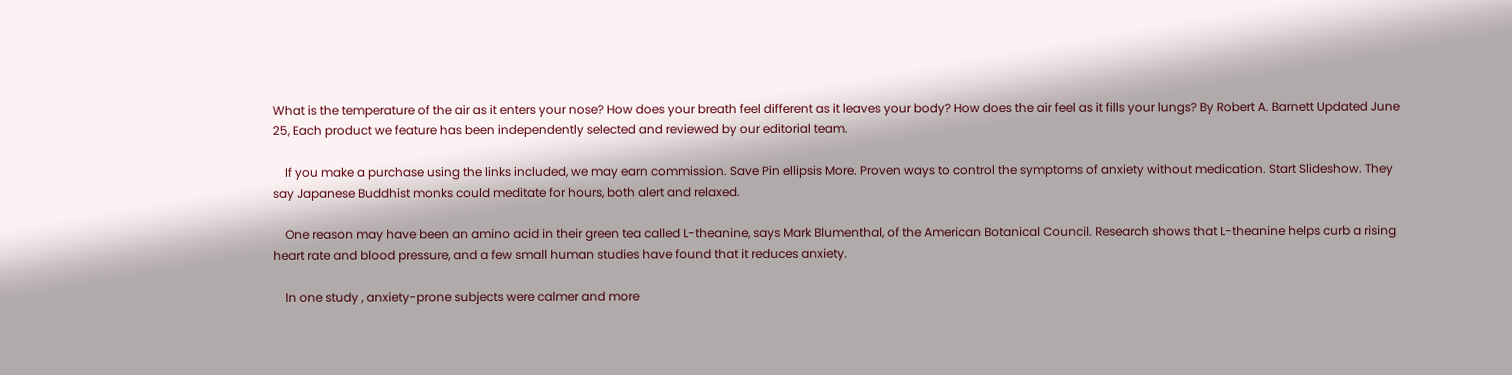What is the temperature of the air as it enters your nose? How does your breath feel different as it leaves your body? How does the air feel as it fills your lungs? By Robert A. Barnett Updated June 25, Each product we feature has been independently selected and reviewed by our editorial team.

    If you make a purchase using the links included, we may earn commission. Save Pin ellipsis More. Proven ways to control the symptoms of anxiety without medication. Start Slideshow. They say Japanese Buddhist monks could meditate for hours, both alert and relaxed.

    One reason may have been an amino acid in their green tea called L-theanine, says Mark Blumenthal, of the American Botanical Council. Research shows that L-theanine helps curb a rising heart rate and blood pressure, and a few small human studies have found that it reduces anxiety.

    In one study , anxiety-prone subjects were calmer and more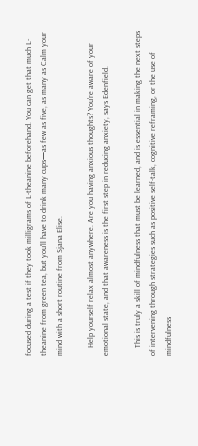focused during a test if they took milligrams of L-theanine beforehand. You can get that much L-theanine from green tea, but you'll have to drink many cups—as few as five, as many as Calm your mind with a short routine from Sjana Elise.

    Help yourself relax almost anywhere. Are you having anxious thoughts? You're aware of your emotional state, and that awareness is the first step in reducing anxiety, says Edenfield.

    This is truly a skill of mindfulness that must be learned, and is essential in making the next steps of intervening through strategies such as positive self-talk, cognitive reframing, or the use of mindfulness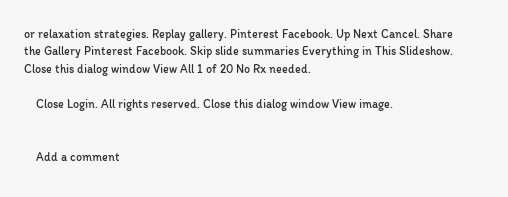or relaxation strategies. Replay gallery. Pinterest Facebook. Up Next Cancel. Share the Gallery Pinterest Facebook. Skip slide summaries Everything in This Slideshow. Close this dialog window View All 1 of 20 No Rx needed.

    Close Login. All rights reserved. Close this dialog window View image.


    Add a comment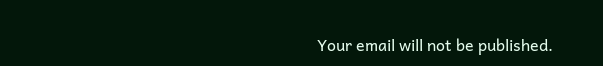Your email will not be published.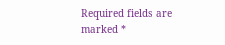Required fields are marked *